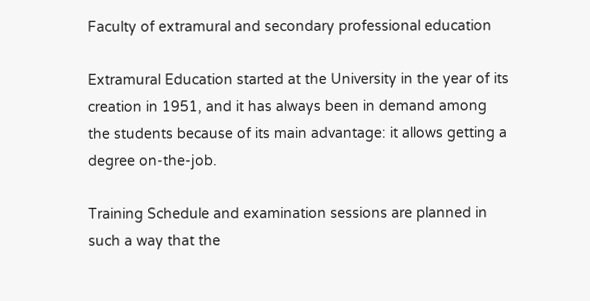Faculty of extramural and secondary professional education

Extramural Education started at the University in the year of its creation in 1951, and it has always been in demand among the students because of its main advantage: it allows getting a degree on-the-job.

Training Schedule and examination sessions are planned in such a way that the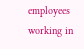employees working in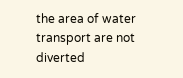the area of water transport are not diverted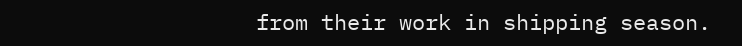from their work in shipping season.